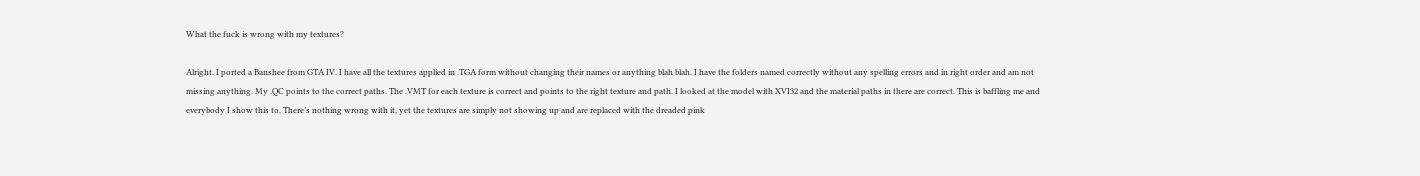What the fuck is wrong with my textures?

Alright. I ported a Banshee from GTA IV. I have all the textures applied in .TGA form without changing their names or anything blah blah. I have the folders named correctly without any spelling errors and in right order and am not missing anything. My .QC points to the correct paths. The .VMT for each texture is correct and points to the right texture and path. I looked at the model with XVI32 and the material paths in there are correct. This is baffling me and everybody I show this to. There’s nothing wrong with it, yet the textures are simply not showing up and are replaced with the dreaded pink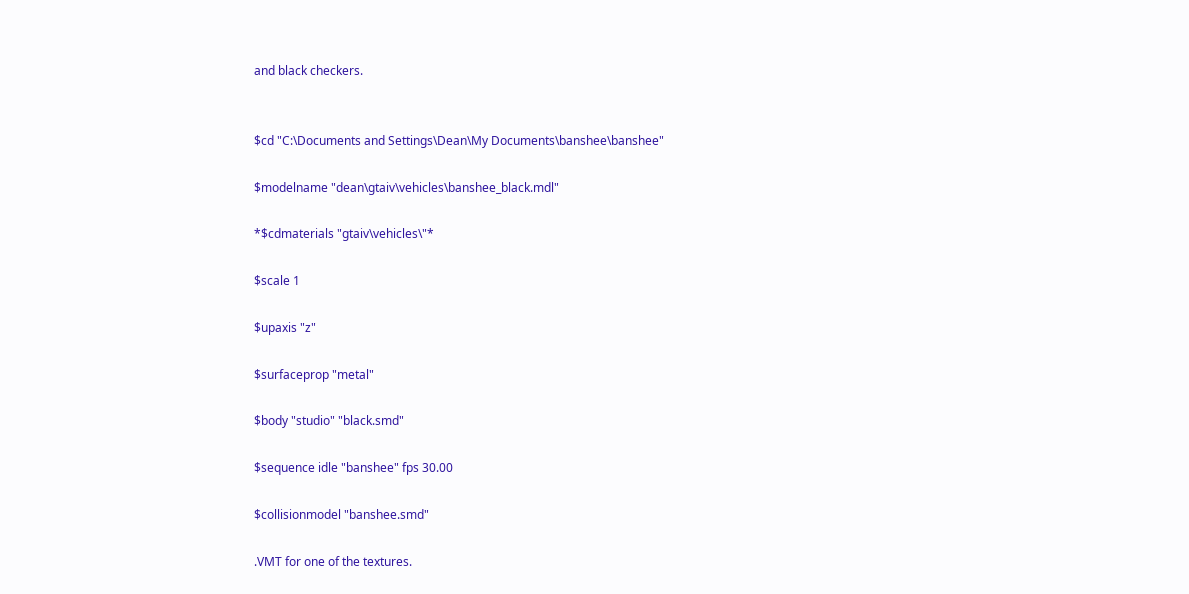and black checkers.


$cd "C:\Documents and Settings\Dean\My Documents\banshee\banshee"

$modelname "dean\gtaiv\vehicles\banshee_black.mdl"

*$cdmaterials "gtaiv\vehicles\"*

$scale 1

$upaxis "z"

$surfaceprop "metal"

$body "studio" "black.smd"

$sequence idle "banshee" fps 30.00

$collisionmodel "banshee.smd"

.VMT for one of the textures.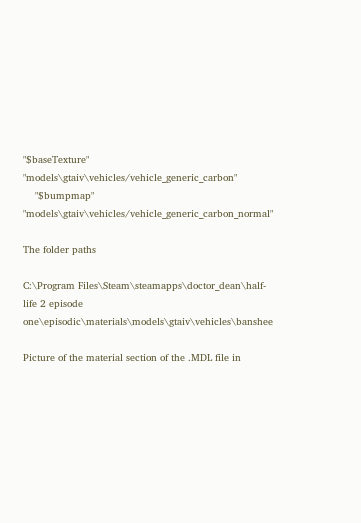"$baseTexture" "models\gtaiv\vehicles/vehicle_generic_carbon"
    "$bumpmap" "models\gtaiv\vehicles/vehicle_generic_carbon_normal"

The folder paths

C:\Program Files\Steam\steamapps\doctor_dean\half-life 2 episode one\episodic\materials\models\gtaiv\vehicles\banshee

Picture of the material section of the .MDL file in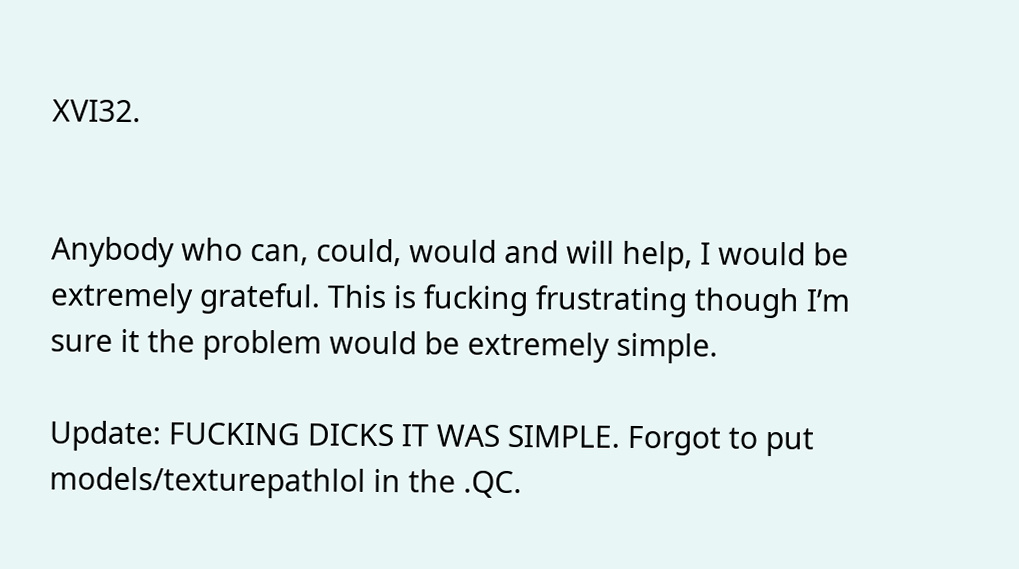XVI32.


Anybody who can, could, would and will help, I would be extremely grateful. This is fucking frustrating though I’m sure it the problem would be extremely simple.

Update: FUCKING DICKS IT WAS SIMPLE. Forgot to put models/texturepathlol in the .QC.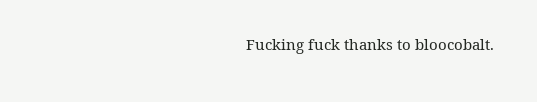Fucking fuck thanks to bloocobalt.